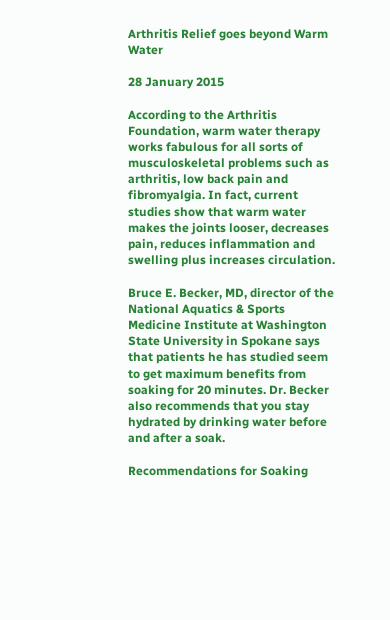Arthritis Relief goes beyond Warm Water

28 January 2015

According to the Arthritis Foundation, warm water therapy works fabulous for all sorts of musculoskeletal problems such as arthritis, low back pain and fibromyalgia. In fact, current studies show that warm water makes the joints looser, decreases pain, reduces inflammation and swelling plus increases circulation.

Bruce E. Becker, MD, director of the National Aquatics & Sports Medicine Institute at Washington State University in Spokane says that patients he has studied seem to get maximum benefits from soaking for 20 minutes. Dr. Becker also recommends that you stay hydrated by drinking water before and after a soak.

Recommendations for Soaking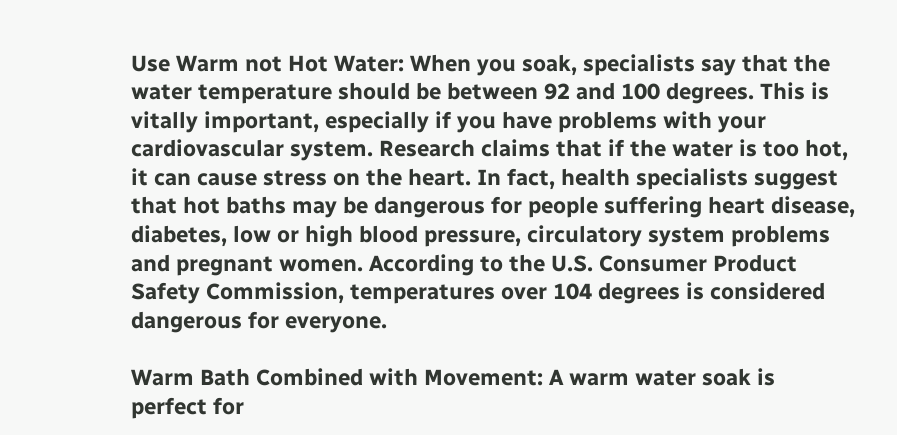Use Warm not Hot Water: When you soak, specialists say that the water temperature should be between 92 and 100 degrees. This is vitally important, especially if you have problems with your cardiovascular system. Research claims that if the water is too hot, it can cause stress on the heart. In fact, health specialists suggest that hot baths may be dangerous for people suffering heart disease, diabetes, low or high blood pressure, circulatory system problems and pregnant women. According to the U.S. Consumer Product Safety Commission, temperatures over 104 degrees is considered dangerous for everyone.

Warm Bath Combined with Movement: A warm water soak is perfect for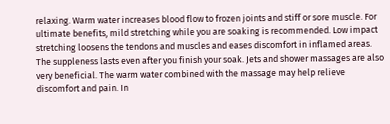relaxing. Warm water increases blood flow to frozen joints and stiff or sore muscle. For ultimate benefits, mild stretching while you are soaking is recommended. Low impact stretching loosens the tendons and muscles and eases discomfort in inflamed areas. The suppleness lasts even after you finish your soak. Jets and shower massages are also very beneficial. The warm water combined with the massage may help relieve discomfort and pain. In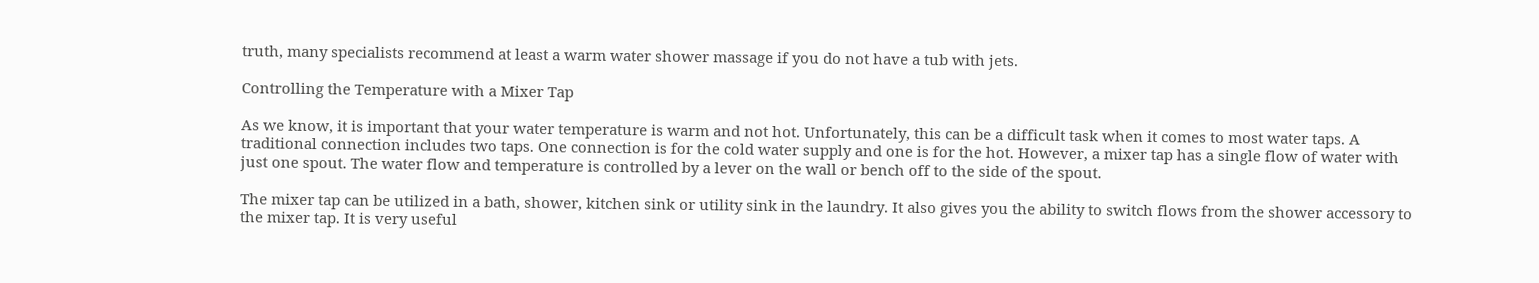truth, many specialists recommend at least a warm water shower massage if you do not have a tub with jets.

Controlling the Temperature with a Mixer Tap

As we know, it is important that your water temperature is warm and not hot. Unfortunately, this can be a difficult task when it comes to most water taps. A traditional connection includes two taps. One connection is for the cold water supply and one is for the hot. However, a mixer tap has a single flow of water with just one spout. The water flow and temperature is controlled by a lever on the wall or bench off to the side of the spout.

The mixer tap can be utilized in a bath, shower, kitchen sink or utility sink in the laundry. It also gives you the ability to switch flows from the shower accessory to the mixer tap. It is very useful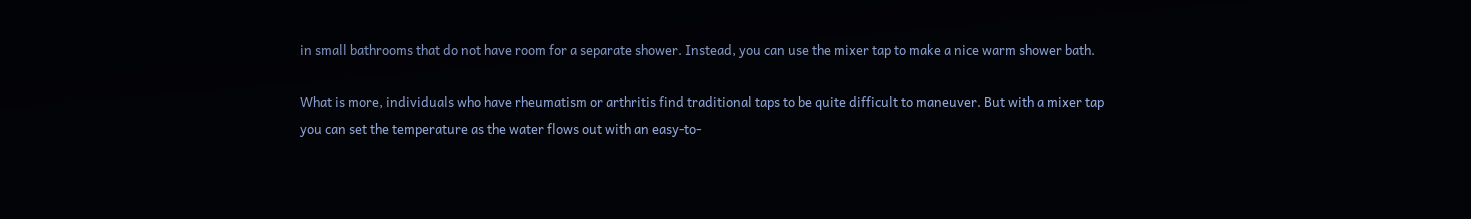in small bathrooms that do not have room for a separate shower. Instead, you can use the mixer tap to make a nice warm shower bath.

What is more, individuals who have rheumatism or arthritis find traditional taps to be quite difficult to maneuver. But with a mixer tap you can set the temperature as the water flows out with an easy-to-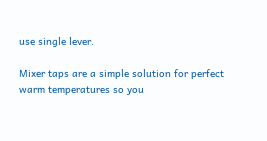use single lever.

Mixer taps are a simple solution for perfect warm temperatures so you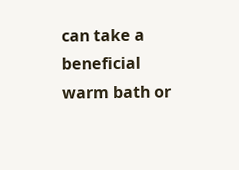can take a beneficial warm bath or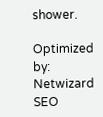shower.

Optimized by: Netwizard SEO